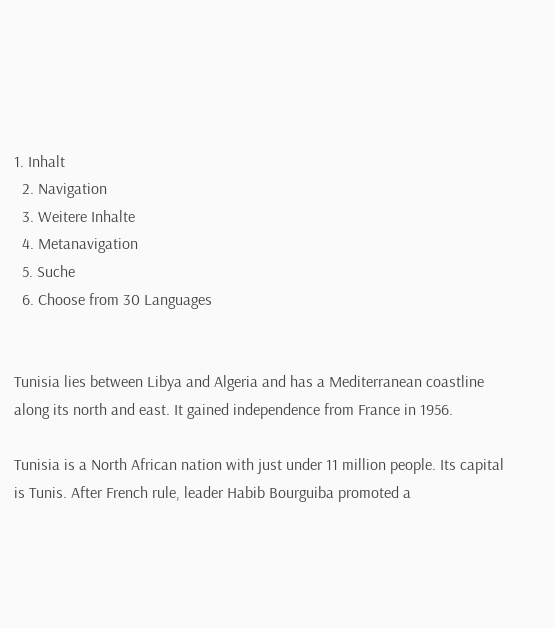1. Inhalt
  2. Navigation
  3. Weitere Inhalte
  4. Metanavigation
  5. Suche
  6. Choose from 30 Languages


Tunisia lies between Libya and Algeria and has a Mediterranean coastline along its north and east. It gained independence from France in 1956.

Tunisia is a North African nation with just under 11 million people. Its capital is Tunis. After French rule, leader Habib Bourguiba promoted a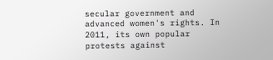secular government and advanced women's rights. In 2011, its own popular protests against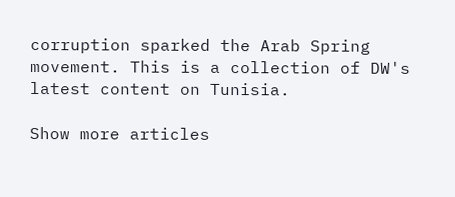corruption sparked the Arab Spring movement. This is a collection of DW's latest content on Tunisia.

Show more articles